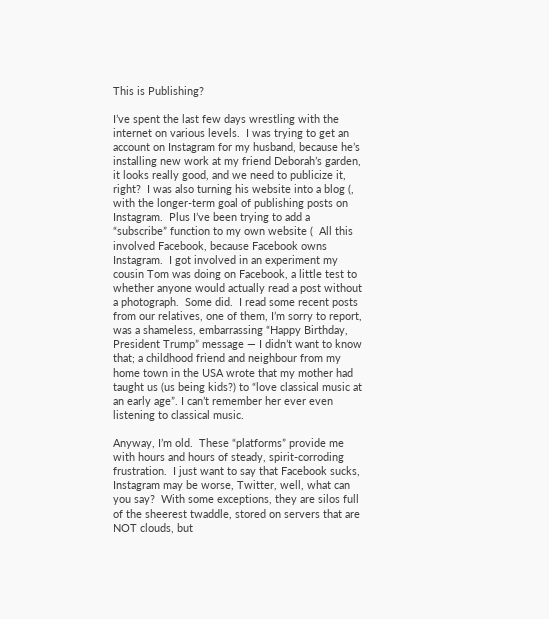This is Publishing?

I’ve spent the last few days wrestling with the internet on various levels.  I was trying to get an account on Instagram for my husband, because he’s installing new work at my friend Deborah’s garden, it looks really good, and we need to publicize it, right?  I was also turning his website into a blog (, with the longer-term goal of publishing posts on Instagram.  Plus I’ve been trying to add a “subscribe” function to my own website (  All this involved Facebook, because Facebook owns Instagram.  I got involved in an experiment my cousin Tom was doing on Facebook, a little test to whether anyone would actually read a post without a photograph.  Some did.  I read some recent posts from our relatives, one of them, I’m sorry to report, was a shameless, embarrassing “Happy Birthday, President Trump” message — I didn’t want to know that; a childhood friend and neighbour from my home town in the USA wrote that my mother had taught us (us being kids?) to “love classical music at an early age”. I can’t remember her ever even listening to classical music.

Anyway, I’m old.  These “platforms” provide me with hours and hours of steady, spirit-corroding frustration.  I just want to say that Facebook sucks, Instagram may be worse, Twitter, well, what can you say?  With some exceptions, they are silos full of the sheerest twaddle, stored on servers that are NOT clouds, but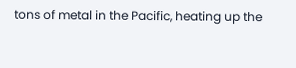tons of metal in the Pacific, heating up the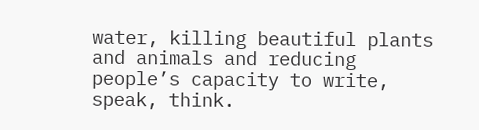water, killing beautiful plants and animals and reducing people’s capacity to write, speak, think.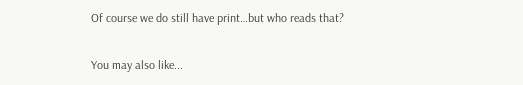Of course we do still have print…but who reads that?

You may also like...